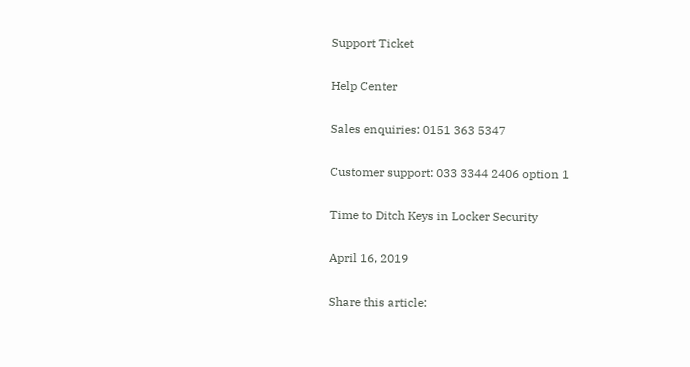Support Ticket

Help Center

Sales enquiries: 0151 363 5347

Customer support: 033 3344 2406 option 1

Time to Ditch Keys in Locker Security

April 16, 2019

Share this article: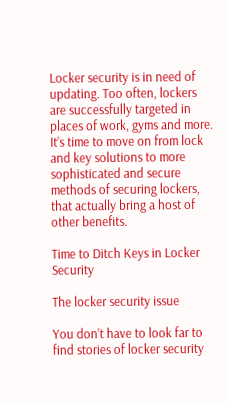Locker security is in need of updating. Too often, lockers are successfully targeted in places of work, gyms and more. It’s time to move on from lock and key solutions to more sophisticated and secure methods of securing lockers, that actually bring a host of other benefits.

Time to Ditch Keys in Locker Security

The locker security issue

You don’t have to look far to find stories of locker security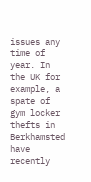issues any time of year. In the UK for example, a spate of gym locker thefts in Berkhamsted have recently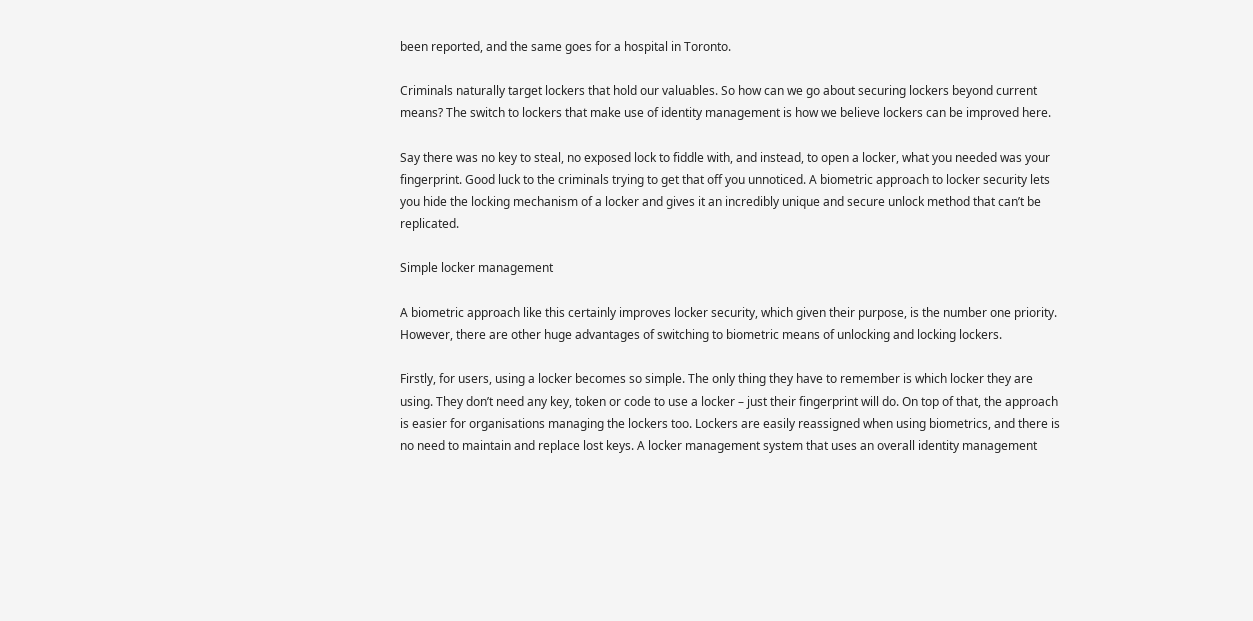been reported, and the same goes for a hospital in Toronto.

Criminals naturally target lockers that hold our valuables. So how can we go about securing lockers beyond current means? The switch to lockers that make use of identity management is how we believe lockers can be improved here.

Say there was no key to steal, no exposed lock to fiddle with, and instead, to open a locker, what you needed was your fingerprint. Good luck to the criminals trying to get that off you unnoticed. A biometric approach to locker security lets you hide the locking mechanism of a locker and gives it an incredibly unique and secure unlock method that can’t be replicated.

Simple locker management

A biometric approach like this certainly improves locker security, which given their purpose, is the number one priority. However, there are other huge advantages of switching to biometric means of unlocking and locking lockers.

Firstly, for users, using a locker becomes so simple. The only thing they have to remember is which locker they are using. They don’t need any key, token or code to use a locker – just their fingerprint will do. On top of that, the approach is easier for organisations managing the lockers too. Lockers are easily reassigned when using biometrics, and there is no need to maintain and replace lost keys. A locker management system that uses an overall identity management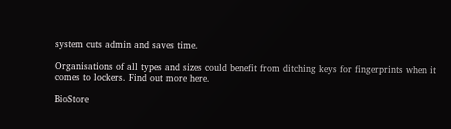system cuts admin and saves time.

Organisations of all types and sizes could benefit from ditching keys for fingerprints when it comes to lockers. Find out more here.

BioStore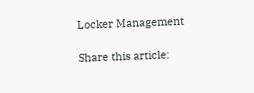Locker Management

Share this article: